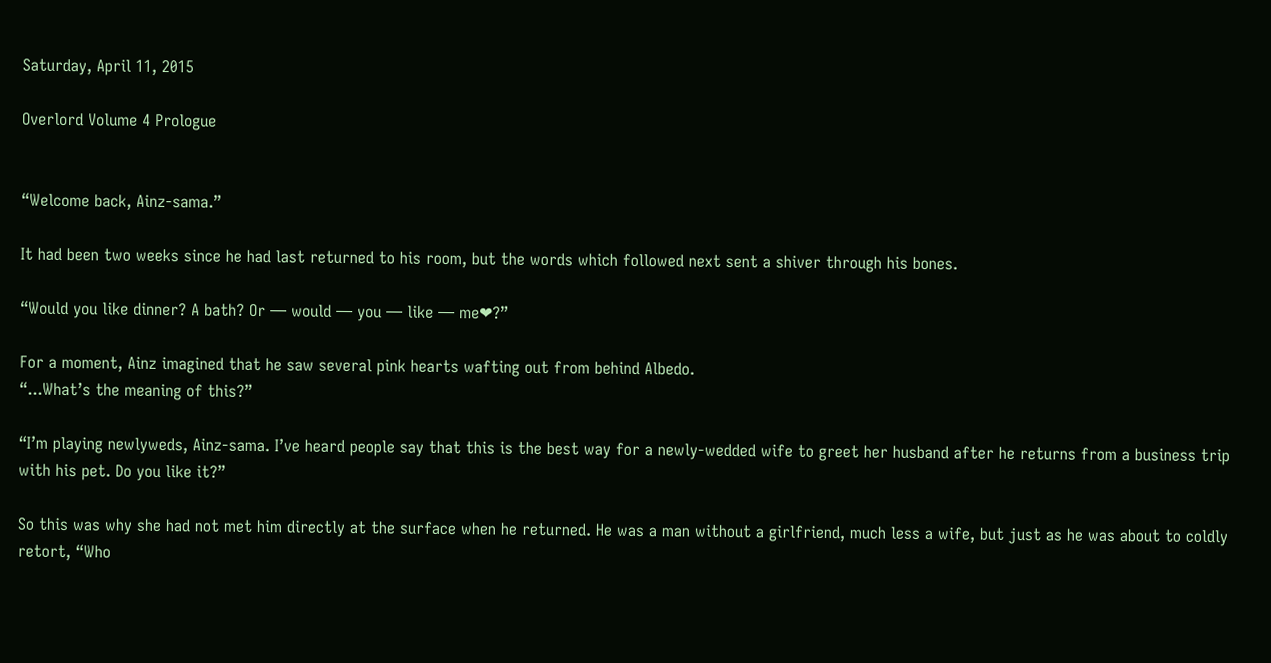Saturday, April 11, 2015

Overlord Volume 4 Prologue


“Welcome back, Ainz-sama.”

It had been two weeks since he had last returned to his room, but the words which followed next sent a shiver through his bones.

“Would you like dinner? A bath? Or — would — you — like — me❤?”

For a moment, Ainz imagined that he saw several pink hearts wafting out from behind Albedo.
“...What’s the meaning of this?”

“I’m playing newlyweds, Ainz-sama. I’ve heard people say that this is the best way for a newly-wedded wife to greet her husband after he returns from a business trip with his pet. Do you like it?”

So this was why she had not met him directly at the surface when he returned. He was a man without a girlfriend, much less a wife, but just as he was about to coldly retort, “Who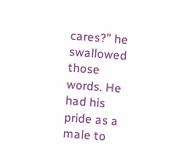cares?” he swallowed those words. He had his pride as a male to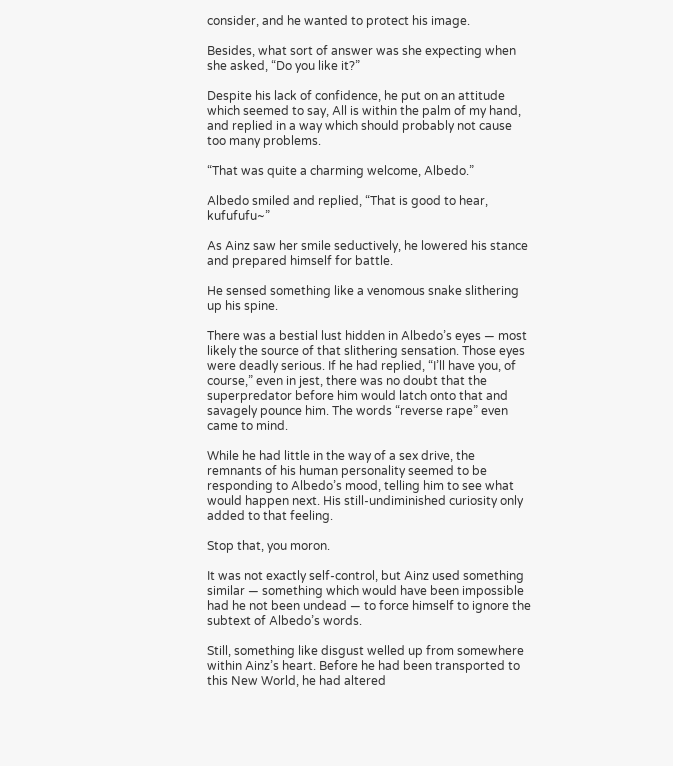consider, and he wanted to protect his image.

Besides, what sort of answer was she expecting when she asked, “Do you like it?”

Despite his lack of confidence, he put on an attitude which seemed to say, All is within the palm of my hand, and replied in a way which should probably not cause too many problems.

“That was quite a charming welcome, Albedo.”

Albedo smiled and replied, “That is good to hear, kufufufu~”

As Ainz saw her smile seductively, he lowered his stance and prepared himself for battle.

He sensed something like a venomous snake slithering up his spine.

There was a bestial lust hidden in Albedo’s eyes — most likely the source of that slithering sensation. Those eyes were deadly serious. If he had replied, “I’ll have you, of course,” even in jest, there was no doubt that the superpredator before him would latch onto that and savagely pounce him. The words “reverse rape” even came to mind.

While he had little in the way of a sex drive, the remnants of his human personality seemed to be responding to Albedo’s mood, telling him to see what would happen next. His still-undiminished curiosity only added to that feeling.

Stop that, you moron.

It was not exactly self-control, but Ainz used something similar — something which would have been impossible had he not been undead — to force himself to ignore the subtext of Albedo’s words.

Still, something like disgust welled up from somewhere within Ainz’s heart. Before he had been transported to this New World, he had altered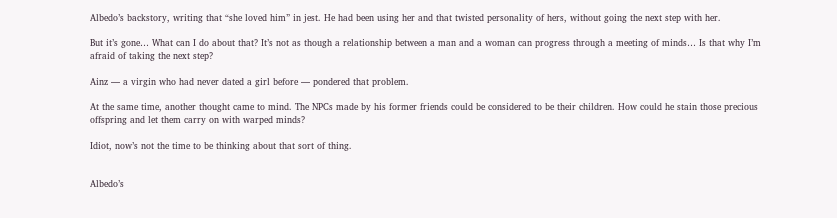Albedo’s backstory, writing that “she loved him” in jest. He had been using her and that twisted personality of hers, without going the next step with her.

But it’s gone… What can I do about that? It’s not as though a relationship between a man and a woman can progress through a meeting of minds… Is that why I’m afraid of taking the next step?

Ainz — a virgin who had never dated a girl before — pondered that problem.

At the same time, another thought came to mind. The NPCs made by his former friends could be considered to be their children. How could he stain those precious offspring and let them carry on with warped minds?

Idiot, now’s not the time to be thinking about that sort of thing.


Albedo’s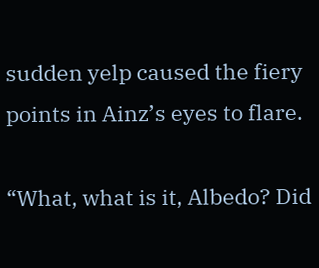sudden yelp caused the fiery points in Ainz’s eyes to flare.

“What, what is it, Albedo? Did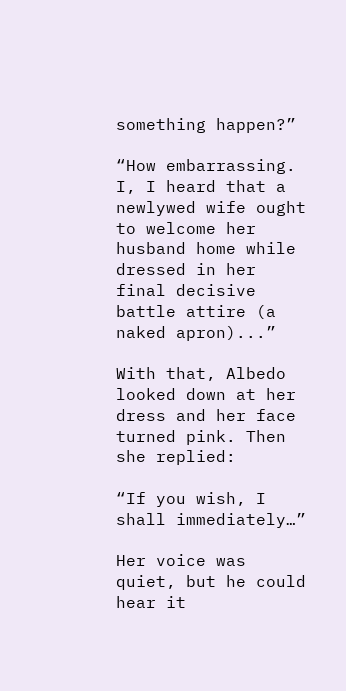something happen?”

“How embarrassing. I, I heard that a newlywed wife ought to welcome her husband home while dressed in her final decisive battle attire (a naked apron)...”

With that, Albedo looked down at her dress and her face turned pink. Then she replied:

“If you wish, I shall immediately…”

Her voice was quiet, but he could hear it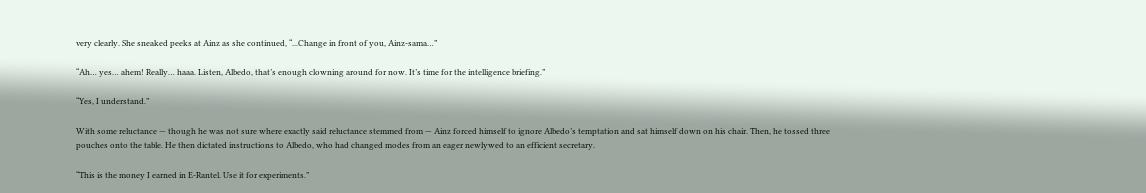very clearly. She sneaked peeks at Ainz as she continued, “...Change in front of you, Ainz-sama…”

“Ah… yes… ahem! Really… haaa. Listen, Albedo, that’s enough clowning around for now. It’s time for the intelligence briefing.”

“Yes, I understand.”

With some reluctance — though he was not sure where exactly said reluctance stemmed from — Ainz forced himself to ignore Albedo’s temptation and sat himself down on his chair. Then, he tossed three pouches onto the table. He then dictated instructions to Albedo, who had changed modes from an eager newlywed to an efficient secretary.

“This is the money I earned in E-Rantel. Use it for experiments.”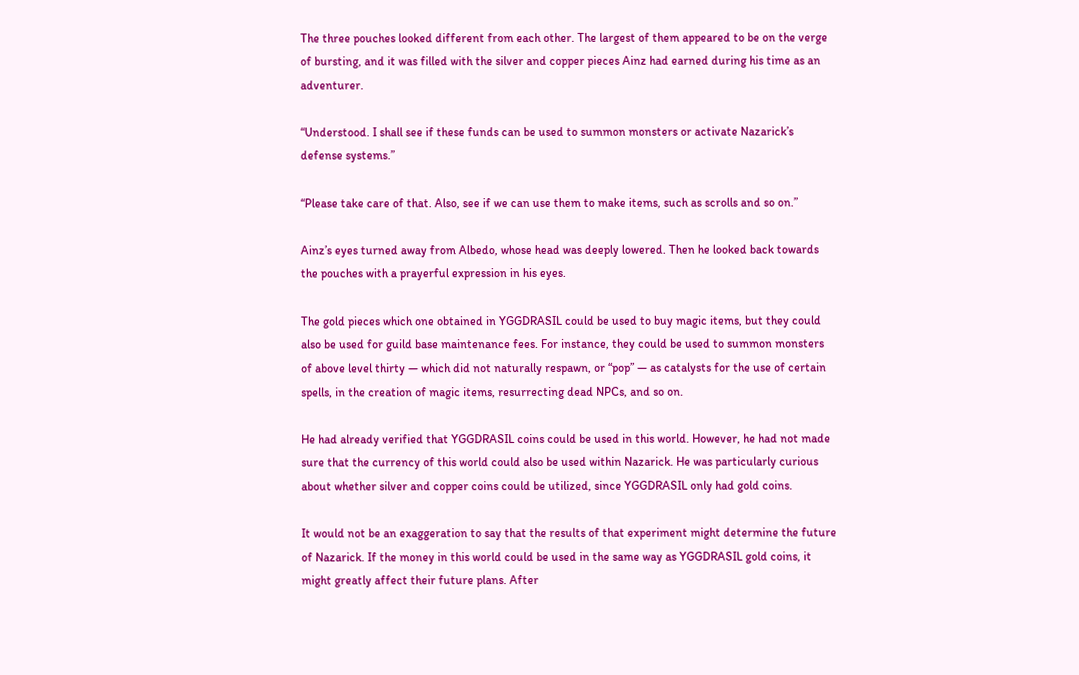The three pouches looked different from each other. The largest of them appeared to be on the verge of bursting, and it was filled with the silver and copper pieces Ainz had earned during his time as an adventurer.

“Understood. I shall see if these funds can be used to summon monsters or activate Nazarick’s defense systems.”

“Please take care of that. Also, see if we can use them to make items, such as scrolls and so on.”

Ainz’s eyes turned away from Albedo, whose head was deeply lowered. Then he looked back towards the pouches with a prayerful expression in his eyes.

The gold pieces which one obtained in YGGDRASIL could be used to buy magic items, but they could also be used for guild base maintenance fees. For instance, they could be used to summon monsters of above level thirty — which did not naturally respawn, or “pop” — as catalysts for the use of certain spells, in the creation of magic items, resurrecting dead NPCs, and so on.

He had already verified that YGGDRASIL coins could be used in this world. However, he had not made sure that the currency of this world could also be used within Nazarick. He was particularly curious about whether silver and copper coins could be utilized, since YGGDRASIL only had gold coins.

It would not be an exaggeration to say that the results of that experiment might determine the future of Nazarick. If the money in this world could be used in the same way as YGGDRASIL gold coins, it might greatly affect their future plans. After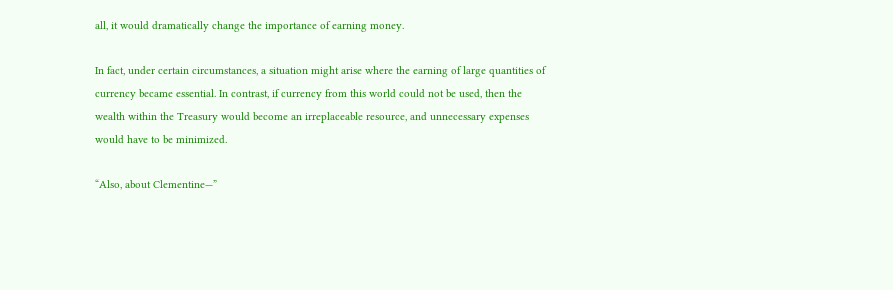all, it would dramatically change the importance of earning money.

In fact, under certain circumstances, a situation might arise where the earning of large quantities of currency became essential. In contrast, if currency from this world could not be used, then the wealth within the Treasury would become an irreplaceable resource, and unnecessary expenses would have to be minimized.

“Also, about Clementine—”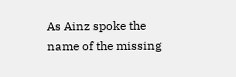As Ainz spoke the name of the missing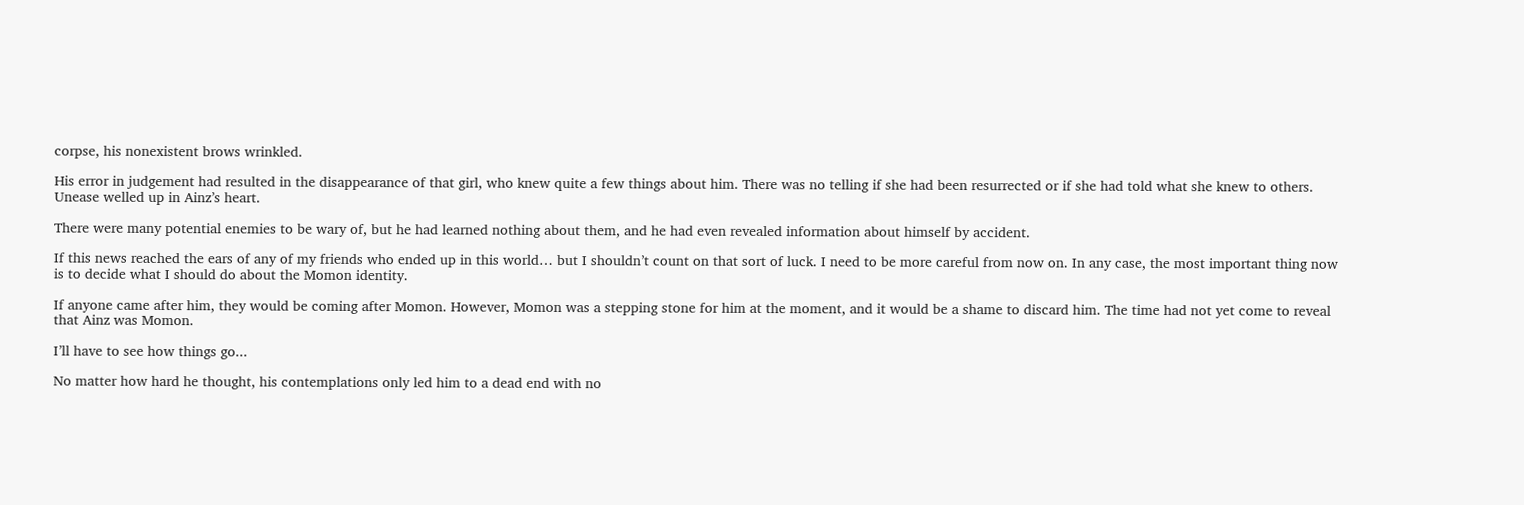corpse, his nonexistent brows wrinkled.

His error in judgement had resulted in the disappearance of that girl, who knew quite a few things about him. There was no telling if she had been resurrected or if she had told what she knew to others. Unease welled up in Ainz’s heart.

There were many potential enemies to be wary of, but he had learned nothing about them, and he had even revealed information about himself by accident.

If this news reached the ears of any of my friends who ended up in this world… but I shouldn’t count on that sort of luck. I need to be more careful from now on. In any case, the most important thing now is to decide what I should do about the Momon identity.

If anyone came after him, they would be coming after Momon. However, Momon was a stepping stone for him at the moment, and it would be a shame to discard him. The time had not yet come to reveal that Ainz was Momon.

I’ll have to see how things go...

No matter how hard he thought, his contemplations only led him to a dead end with no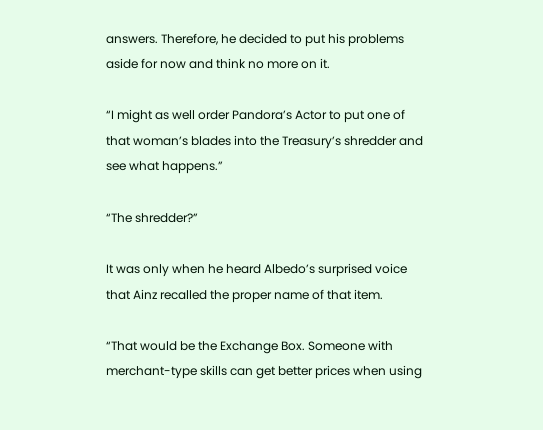answers. Therefore, he decided to put his problems aside for now and think no more on it.

“I might as well order Pandora’s Actor to put one of that woman’s blades into the Treasury’s shredder and see what happens.”

“The shredder?”

It was only when he heard Albedo’s surprised voice that Ainz recalled the proper name of that item.

“That would be the Exchange Box. Someone with merchant-type skills can get better prices when using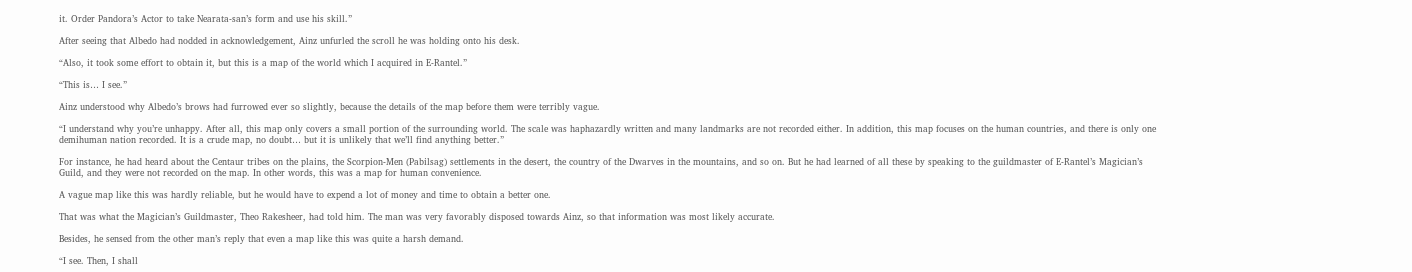it. Order Pandora’s Actor to take Nearata-san’s form and use his skill.”

After seeing that Albedo had nodded in acknowledgement, Ainz unfurled the scroll he was holding onto his desk.

“Also, it took some effort to obtain it, but this is a map of the world which I acquired in E-Rantel.”

“This is… I see.”

Ainz understood why Albedo’s brows had furrowed ever so slightly, because the details of the map before them were terribly vague.

“I understand why you’re unhappy. After all, this map only covers a small portion of the surrounding world. The scale was haphazardly written and many landmarks are not recorded either. In addition, this map focuses on the human countries, and there is only one demihuman nation recorded. It is a crude map, no doubt… but it is unlikely that we’ll find anything better.”

For instance, he had heard about the Centaur tribes on the plains, the Scorpion-Men (Pabilsag) settlements in the desert, the country of the Dwarves in the mountains, and so on. But he had learned of all these by speaking to the guildmaster of E-Rantel’s Magician’s Guild, and they were not recorded on the map. In other words, this was a map for human convenience.

A vague map like this was hardly reliable, but he would have to expend a lot of money and time to obtain a better one.

That was what the Magician’s Guildmaster, Theo Rakesheer, had told him. The man was very favorably disposed towards Ainz, so that information was most likely accurate.

Besides, he sensed from the other man’s reply that even a map like this was quite a harsh demand.

“I see. Then, I shall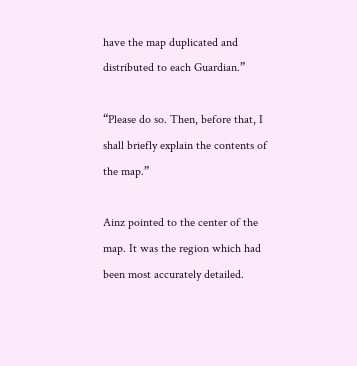have the map duplicated and distributed to each Guardian.”

“Please do so. Then, before that, I shall briefly explain the contents of the map.”

Ainz pointed to the center of the map. It was the region which had been most accurately detailed.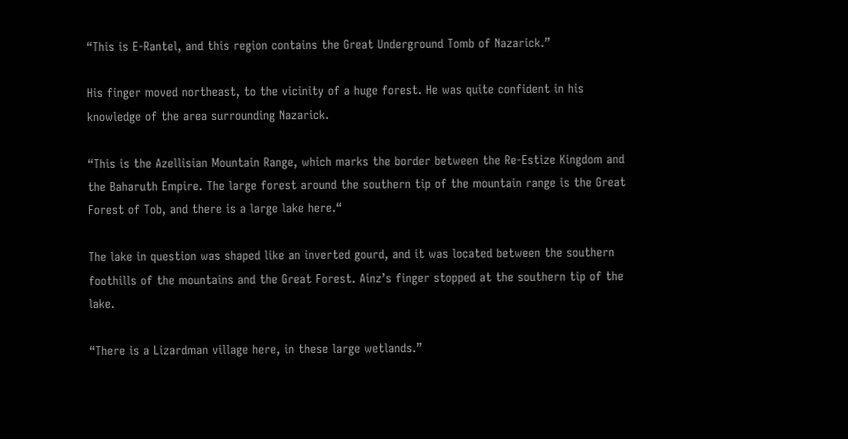“This is E-Rantel, and this region contains the Great Underground Tomb of Nazarick.”

His finger moved northeast, to the vicinity of a huge forest. He was quite confident in his knowledge of the area surrounding Nazarick.

“This is the Azellisian Mountain Range, which marks the border between the Re-Estize Kingdom and the Baharuth Empire. The large forest around the southern tip of the mountain range is the Great Forest of Tob, and there is a large lake here.“

The lake in question was shaped like an inverted gourd, and it was located between the southern foothills of the mountains and the Great Forest. Ainz’s finger stopped at the southern tip of the lake.

“There is a Lizardman village here, in these large wetlands.”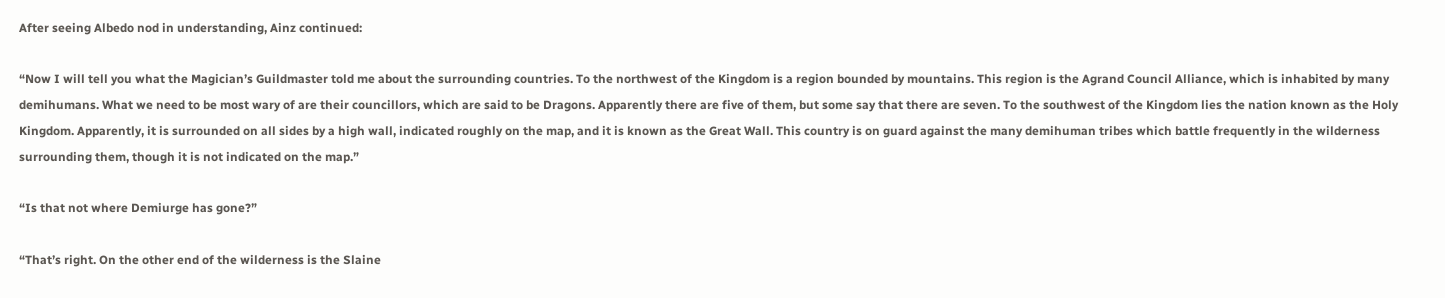After seeing Albedo nod in understanding, Ainz continued:

“Now I will tell you what the Magician’s Guildmaster told me about the surrounding countries. To the northwest of the Kingdom is a region bounded by mountains. This region is the Agrand Council Alliance, which is inhabited by many demihumans. What we need to be most wary of are their councillors, which are said to be Dragons. Apparently there are five of them, but some say that there are seven. To the southwest of the Kingdom lies the nation known as the Holy Kingdom. Apparently, it is surrounded on all sides by a high wall, indicated roughly on the map, and it is known as the Great Wall. This country is on guard against the many demihuman tribes which battle frequently in the wilderness surrounding them, though it is not indicated on the map.”

“Is that not where Demiurge has gone?”

“That’s right. On the other end of the wilderness is the Slaine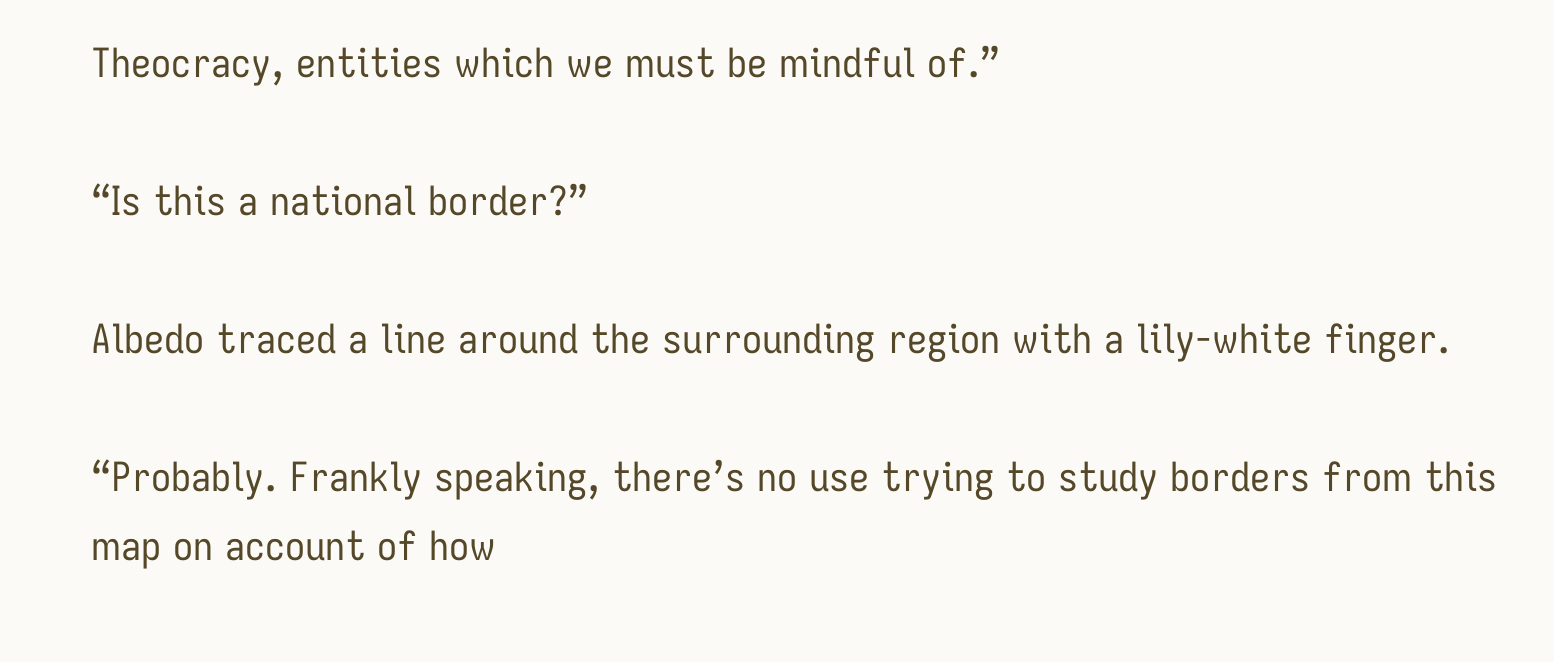Theocracy, entities which we must be mindful of.”

“Is this a national border?”

Albedo traced a line around the surrounding region with a lily-white finger.

“Probably. Frankly speaking, there’s no use trying to study borders from this map on account of how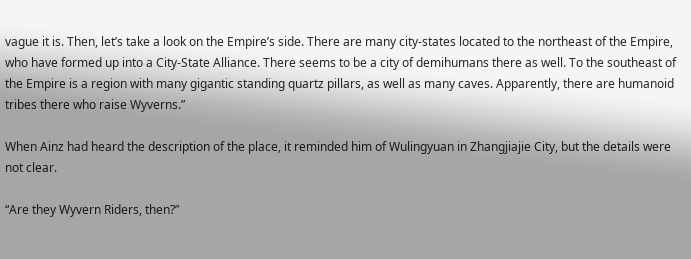vague it is. Then, let’s take a look on the Empire’s side. There are many city-states located to the northeast of the Empire, who have formed up into a City-State Alliance. There seems to be a city of demihumans there as well. To the southeast of the Empire is a region with many gigantic standing quartz pillars, as well as many caves. Apparently, there are humanoid tribes there who raise Wyverns.”

When Ainz had heard the description of the place, it reminded him of Wulingyuan in Zhangjiajie City, but the details were not clear.

“Are they Wyvern Riders, then?”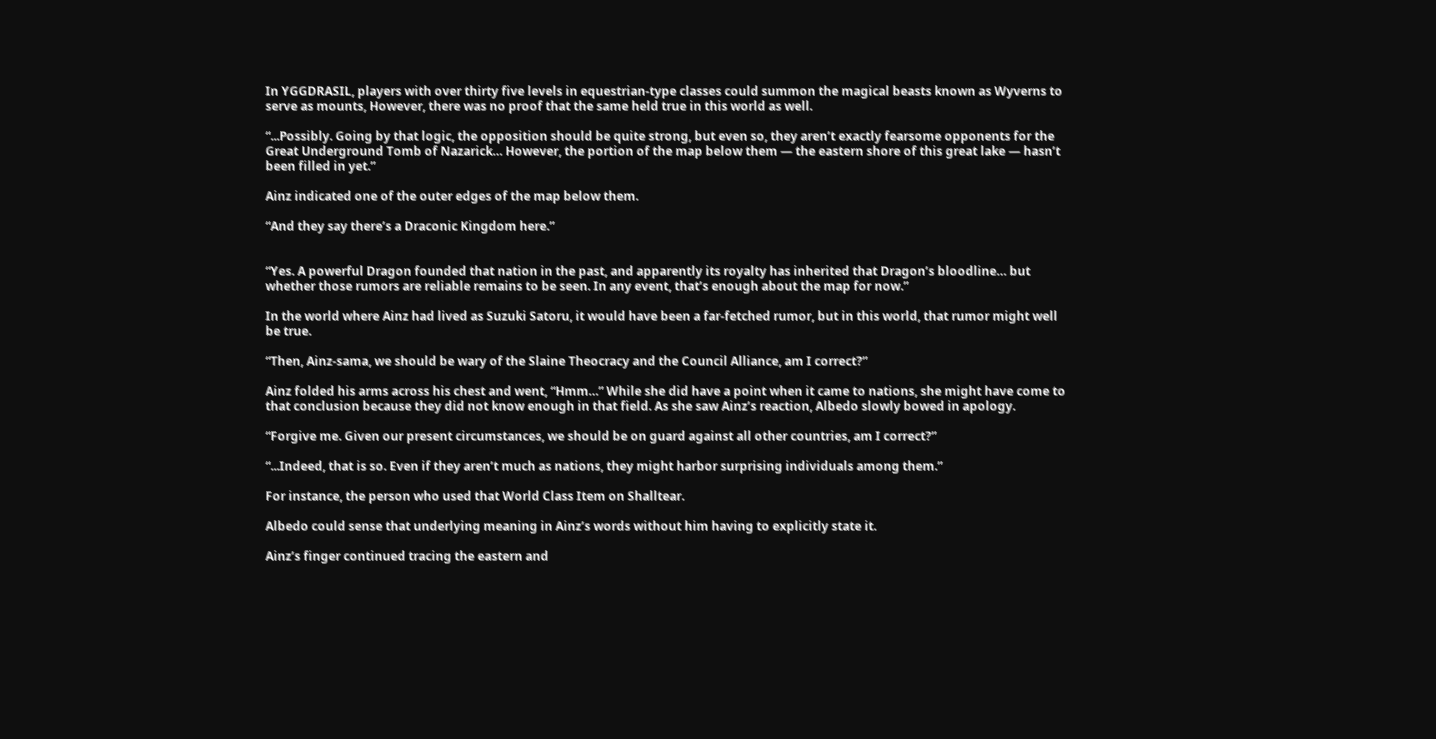In YGGDRASIL, players with over thirty five levels in equestrian-type classes could summon the magical beasts known as Wyverns to serve as mounts, However, there was no proof that the same held true in this world as well.

“...Possibly. Going by that logic, the opposition should be quite strong, but even so, they aren’t exactly fearsome opponents for the Great Underground Tomb of Nazarick… However, the portion of the map below them — the eastern shore of this great lake — hasn’t been filled in yet.”

Ainz indicated one of the outer edges of the map below them.

“And they say there’s a Draconic Kingdom here.”


“Yes. A powerful Dragon founded that nation in the past, and apparently its royalty has inherited that Dragon’s bloodline… but whether those rumors are reliable remains to be seen. In any event, that’s enough about the map for now.”

In the world where Ainz had lived as Suzuki Satoru, it would have been a far-fetched rumor, but in this world, that rumor might well be true.

“Then, Ainz-sama, we should be wary of the Slaine Theocracy and the Council Alliance, am I correct?”

Ainz folded his arms across his chest and went, “Hmm…” While she did have a point when it came to nations, she might have come to that conclusion because they did not know enough in that field. As she saw Ainz’s reaction, Albedo slowly bowed in apology.

“Forgive me. Given our present circumstances, we should be on guard against all other countries, am I correct?”

“...Indeed, that is so. Even if they aren’t much as nations, they might harbor surprising individuals among them.”

For instance, the person who used that World Class Item on Shalltear.

Albedo could sense that underlying meaning in Ainz’s words without him having to explicitly state it.

Ainz’s finger continued tracing the eastern and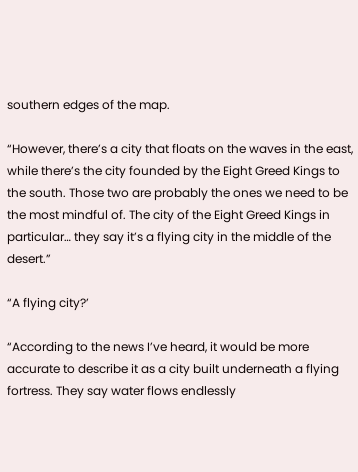southern edges of the map.

“However, there’s a city that floats on the waves in the east, while there’s the city founded by the Eight Greed Kings to the south. Those two are probably the ones we need to be the most mindful of. The city of the Eight Greed Kings in particular… they say it’s a flying city in the middle of the desert.”

“A flying city?’

“According to the news I’ve heard, it would be more accurate to describe it as a city built underneath a flying fortress. They say water flows endlessly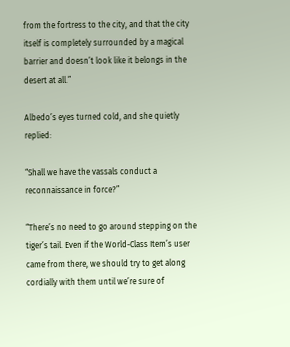from the fortress to the city, and that the city itself is completely surrounded by a magical barrier and doesn’t look like it belongs in the desert at all.”

Albedo’s eyes turned cold, and she quietly replied:

“Shall we have the vassals conduct a reconnaissance in force?”

“There’s no need to go around stepping on the tiger’s tail. Even if the World-Class Item’s user came from there, we should try to get along cordially with them until we’re sure of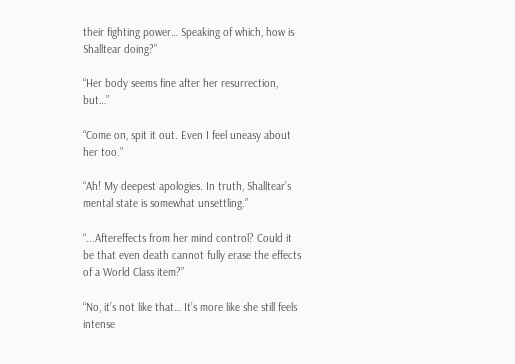their fighting power… Speaking of which, how is Shalltear doing?”

“Her body seems fine after her resurrection, but…”

“Come on, spit it out. Even I feel uneasy about her too.”

“Ah! My deepest apologies. In truth, Shalltear’s mental state is somewhat unsettling.”

“...Aftereffects from her mind control? Could it be that even death cannot fully erase the effects of a World Class item?”

“No, it’s not like that… It’s more like she still feels intense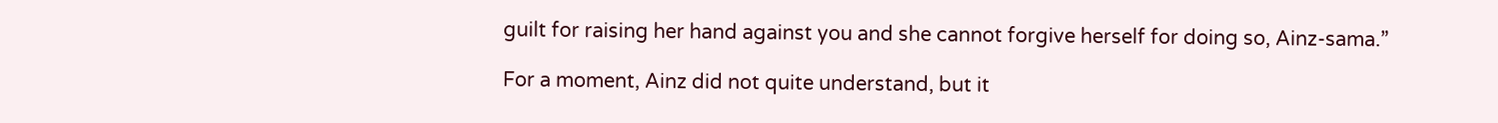guilt for raising her hand against you and she cannot forgive herself for doing so, Ainz-sama.”

For a moment, Ainz did not quite understand, but it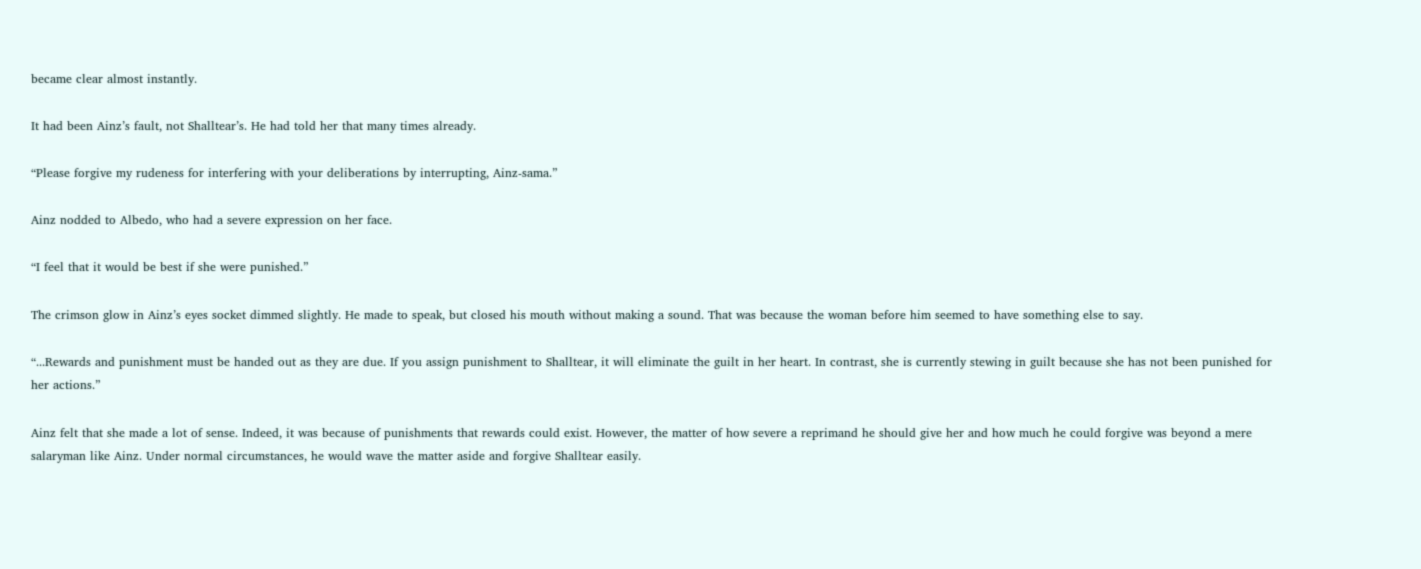became clear almost instantly.

It had been Ainz’s fault, not Shalltear’s. He had told her that many times already.

“Please forgive my rudeness for interfering with your deliberations by interrupting, Ainz-sama.”

Ainz nodded to Albedo, who had a severe expression on her face.

“I feel that it would be best if she were punished.”

The crimson glow in Ainz’s eyes socket dimmed slightly. He made to speak, but closed his mouth without making a sound. That was because the woman before him seemed to have something else to say.

“...Rewards and punishment must be handed out as they are due. If you assign punishment to Shalltear, it will eliminate the guilt in her heart. In contrast, she is currently stewing in guilt because she has not been punished for her actions.”

Ainz felt that she made a lot of sense. Indeed, it was because of punishments that rewards could exist. However, the matter of how severe a reprimand he should give her and how much he could forgive was beyond a mere salaryman like Ainz. Under normal circumstances, he would wave the matter aside and forgive Shalltear easily.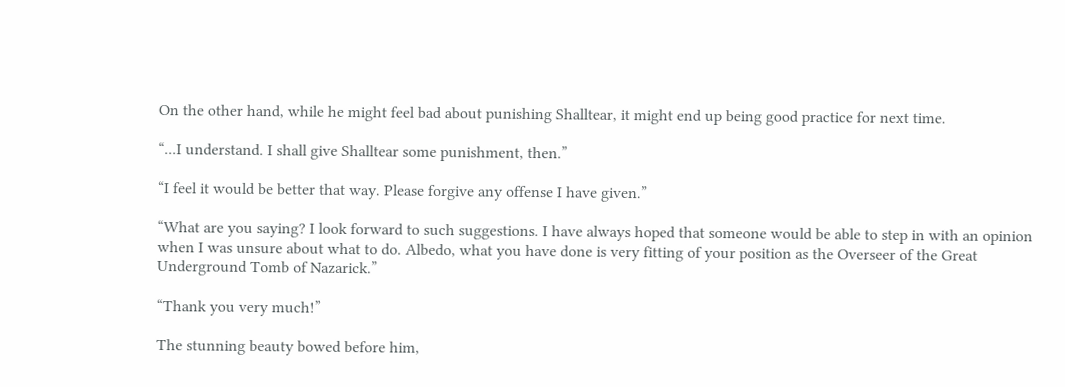On the other hand, while he might feel bad about punishing Shalltear, it might end up being good practice for next time.

“...I understand. I shall give Shalltear some punishment, then.”

“I feel it would be better that way. Please forgive any offense I have given.”

“What are you saying? I look forward to such suggestions. I have always hoped that someone would be able to step in with an opinion when I was unsure about what to do. Albedo, what you have done is very fitting of your position as the Overseer of the Great Underground Tomb of Nazarick.”

“Thank you very much!”

The stunning beauty bowed before him,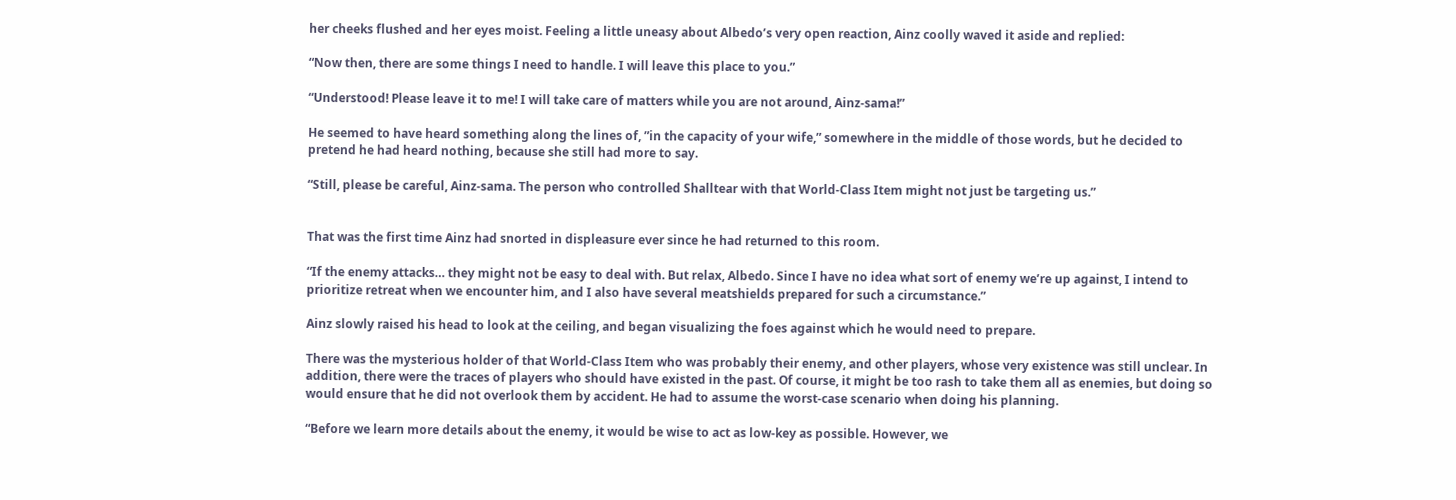her cheeks flushed and her eyes moist. Feeling a little uneasy about Albedo’s very open reaction, Ainz coolly waved it aside and replied:

“Now then, there are some things I need to handle. I will leave this place to you.”

“Understood! Please leave it to me! I will take care of matters while you are not around, Ainz-sama!”

He seemed to have heard something along the lines of, ”in the capacity of your wife,” somewhere in the middle of those words, but he decided to pretend he had heard nothing, because she still had more to say.

“Still, please be careful, Ainz-sama. The person who controlled Shalltear with that World-Class Item might not just be targeting us.”


That was the first time Ainz had snorted in displeasure ever since he had returned to this room.

“If the enemy attacks… they might not be easy to deal with. But relax, Albedo. Since I have no idea what sort of enemy we’re up against, I intend to prioritize retreat when we encounter him, and I also have several meatshields prepared for such a circumstance.”

Ainz slowly raised his head to look at the ceiling, and began visualizing the foes against which he would need to prepare.

There was the mysterious holder of that World-Class Item who was probably their enemy, and other players, whose very existence was still unclear. In addition, there were the traces of players who should have existed in the past. Of course, it might be too rash to take them all as enemies, but doing so would ensure that he did not overlook them by accident. He had to assume the worst-case scenario when doing his planning.

“Before we learn more details about the enemy, it would be wise to act as low-key as possible. However, we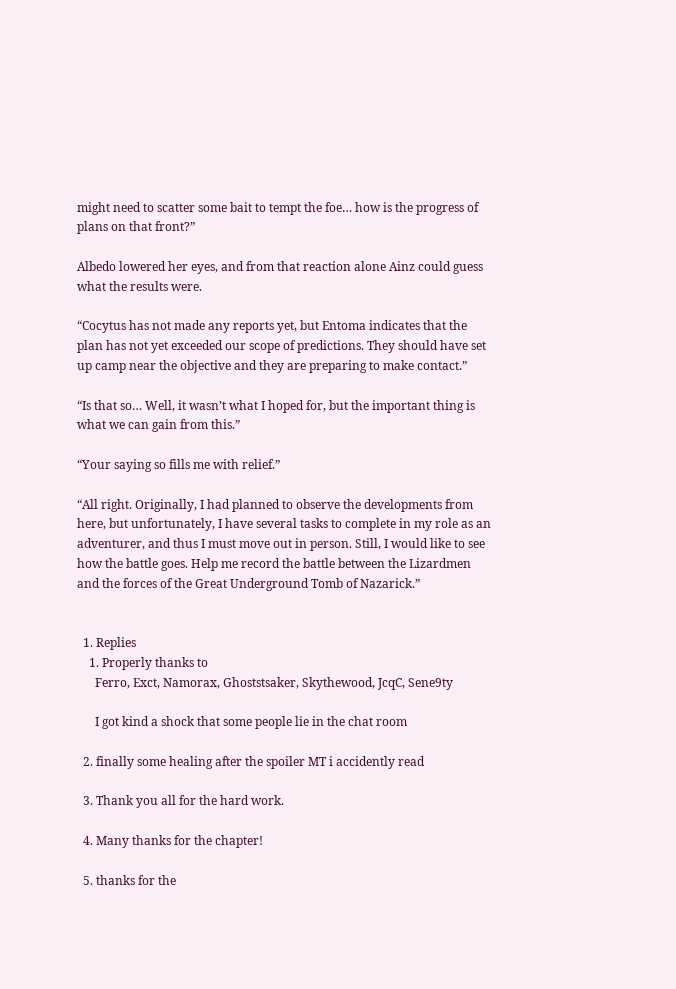might need to scatter some bait to tempt the foe… how is the progress of plans on that front?”

Albedo lowered her eyes, and from that reaction alone Ainz could guess what the results were.

“Cocytus has not made any reports yet, but Entoma indicates that the plan has not yet exceeded our scope of predictions. They should have set up camp near the objective and they are preparing to make contact.”

“Is that so… Well, it wasn’t what I hoped for, but the important thing is what we can gain from this.”

“Your saying so fills me with relief.”

“All right. Originally, I had planned to observe the developments from here, but unfortunately, I have several tasks to complete in my role as an adventurer, and thus I must move out in person. Still, I would like to see how the battle goes. Help me record the battle between the Lizardmen and the forces of the Great Underground Tomb of Nazarick.”


  1. Replies
    1. Properly thanks to
      Ferro, Exct, Namorax, Ghoststsaker, Skythewood, JcqC, Sene9ty

      I got kind a shock that some people lie in the chat room

  2. finally some healing after the spoiler MT i accidently read

  3. Thank you all for the hard work.

  4. Many thanks for the chapter!

  5. thanks for the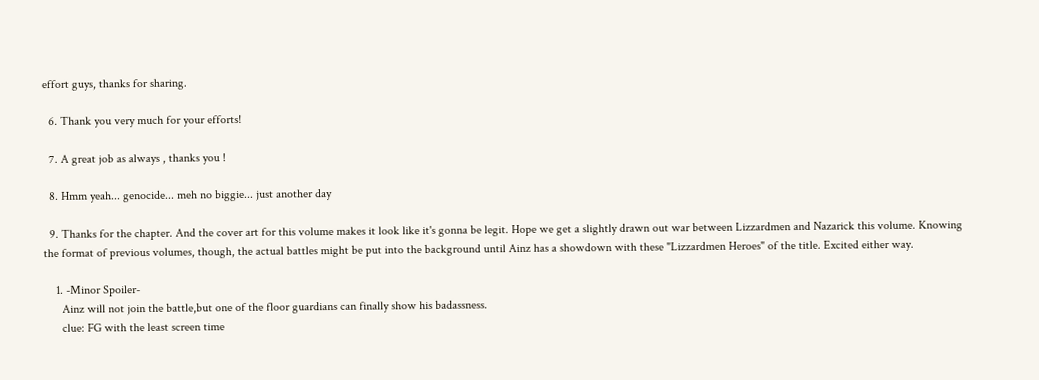effort guys, thanks for sharing.

  6. Thank you very much for your efforts!

  7. A great job as always , thanks you !

  8. Hmm yeah... genocide... meh no biggie... just another day

  9. Thanks for the chapter. And the cover art for this volume makes it look like it's gonna be legit. Hope we get a slightly drawn out war between Lizzardmen and Nazarick this volume. Knowing the format of previous volumes, though, the actual battles might be put into the background until Ainz has a showdown with these "Lizzardmen Heroes" of the title. Excited either way.

    1. -Minor Spoiler-
      Ainz will not join the battle,but one of the floor guardians can finally show his badassness.
      clue: FG with the least screen time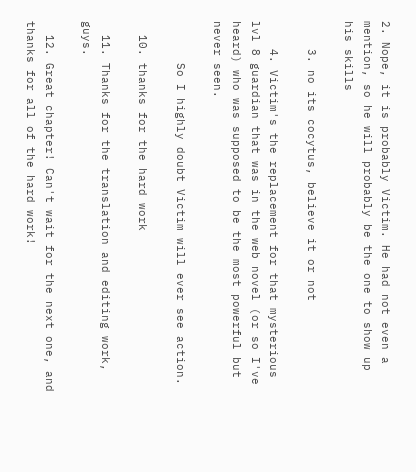2. Nope, it is probably Victim. He had not even a mention, so he will probably be the one to show up his skills

    3. no its cocytus, believe it or not

    4. Victim's the replacement for that mysterious lvl 8 guardian that was in the web novel (or so I've heard) who was supposed to be the most powerful but never seen.

      So I highly doubt Victim will ever see action.

  10. thanks for the hard work

  11. Thanks for the translation and editing work, guys.

  12. Great chapter! Can't wait for the next one, and thanks for all of the hard work!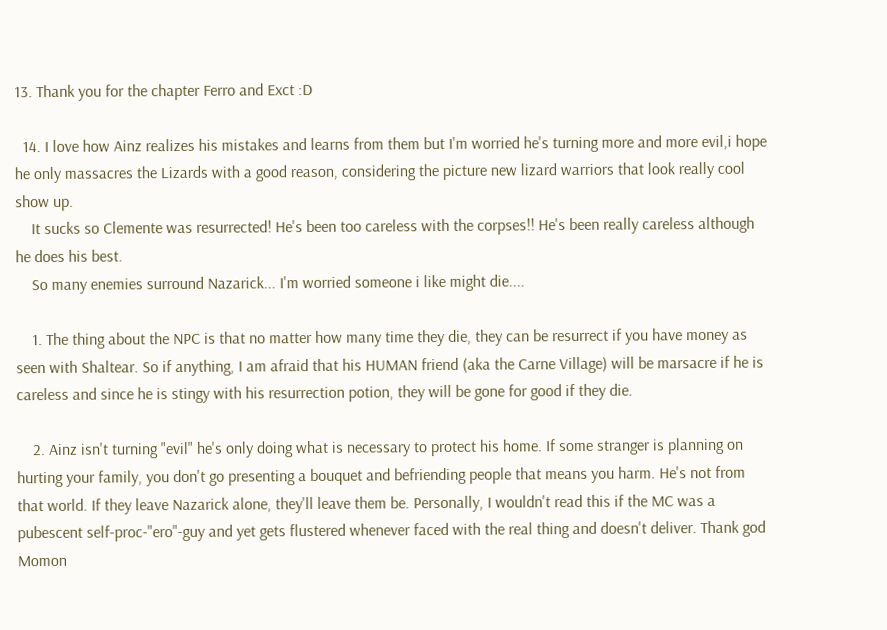13. Thank you for the chapter Ferro and Exct :D

  14. I love how Ainz realizes his mistakes and learns from them but I'm worried he's turning more and more evil,i hope he only massacres the Lizards with a good reason, considering the picture new lizard warriors that look really cool show up.
    It sucks so Clemente was resurrected! He's been too careless with the corpses!! He's been really careless although he does his best.
    So many enemies surround Nazarick... I'm worried someone i like might die....

    1. The thing about the NPC is that no matter how many time they die, they can be resurrect if you have money as seen with Shaltear. So if anything, I am afraid that his HUMAN friend (aka the Carne Village) will be marsacre if he is careless and since he is stingy with his resurrection potion, they will be gone for good if they die.

    2. Ainz isn't turning "evil" he's only doing what is necessary to protect his home. If some stranger is planning on hurting your family, you don't go presenting a bouquet and befriending people that means you harm. He's not from that world. If they leave Nazarick alone, they'll leave them be. Personally, I wouldn't read this if the MC was a pubescent self-proc-"ero"-guy and yet gets flustered whenever faced with the real thing and doesn't deliver. Thank god Momon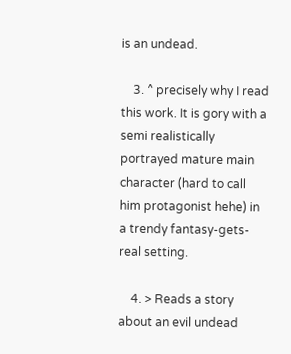is an undead.

    3. ^ precisely why I read this work. It is gory with a semi realistically portrayed mature main character (hard to call him protagonist hehe) in a trendy fantasy-gets-real setting.

    4. > Reads a story about an evil undead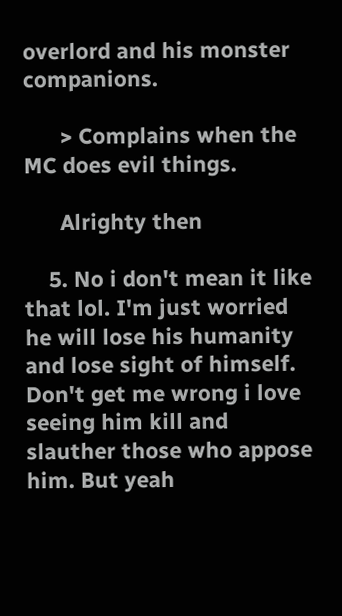overlord and his monster companions.

      > Complains when the MC does evil things.

      Alrighty then

    5. No i don't mean it like that lol. I'm just worried he will lose his humanity and lose sight of himself. Don't get me wrong i love seeing him kill and slauther those who appose him. But yeah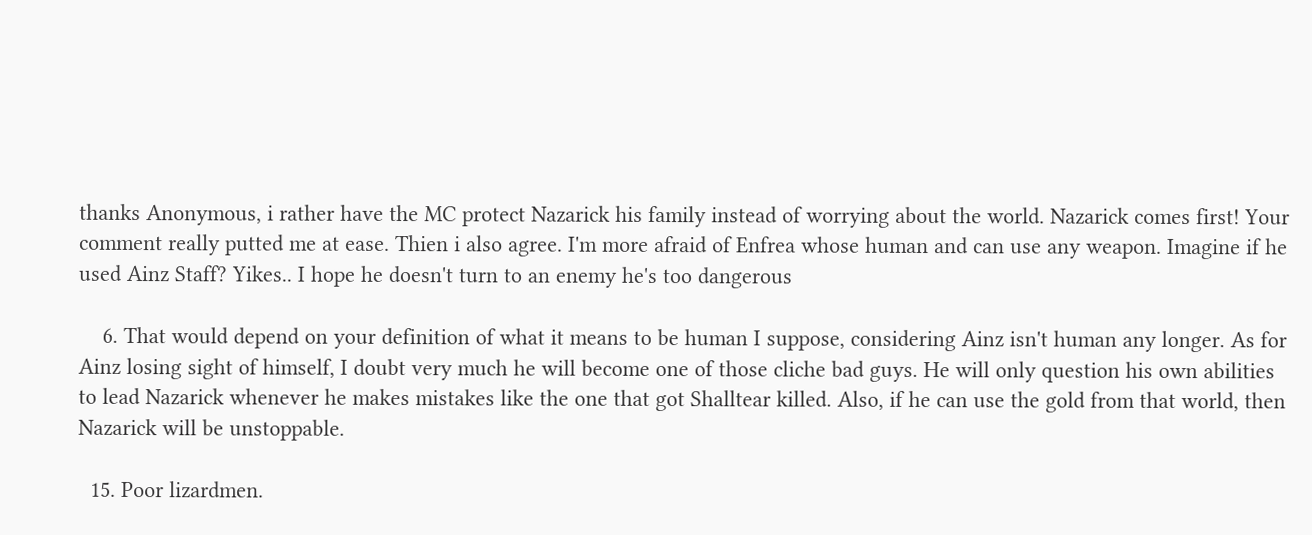thanks Anonymous, i rather have the MC protect Nazarick his family instead of worrying about the world. Nazarick comes first! Your comment really putted me at ease. Thien i also agree. I'm more afraid of Enfrea whose human and can use any weapon. Imagine if he used Ainz Staff? Yikes.. I hope he doesn't turn to an enemy he's too dangerous

    6. That would depend on your definition of what it means to be human I suppose, considering Ainz isn't human any longer. As for Ainz losing sight of himself, I doubt very much he will become one of those cliche bad guys. He will only question his own abilities to lead Nazarick whenever he makes mistakes like the one that got Shalltear killed. Also, if he can use the gold from that world, then Nazarick will be unstoppable.

  15. Poor lizardmen.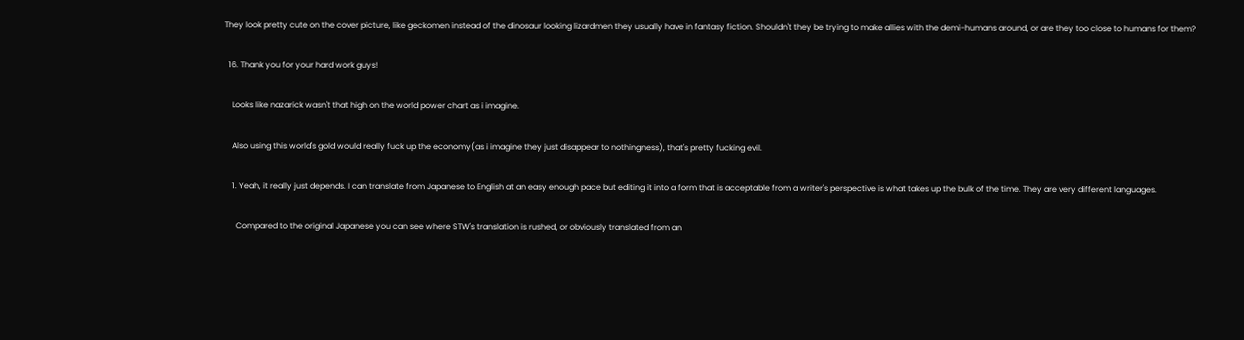They look pretty cute on the cover picture, like geckomen instead of the dinosaur looking lizardmen they usually have in fantasy fiction. Shouldn't they be trying to make allies with the demi-humans around, or are they too close to humans for them?

  16. Thank you for your hard work guys!

    Looks like nazarick wasn't that high on the world power chart as i imagine.

    Also using this world's gold would really fuck up the economy(as i imagine they just disappear to nothingness), that's pretty fucking evil.

    1. Yeah, it really just depends. I can translate from Japanese to English at an easy enough pace but editing it into a form that is acceptable from a writer's perspective is what takes up the bulk of the time. They are very different languages.

      Compared to the original Japanese you can see where STW's translation is rushed, or obviously translated from an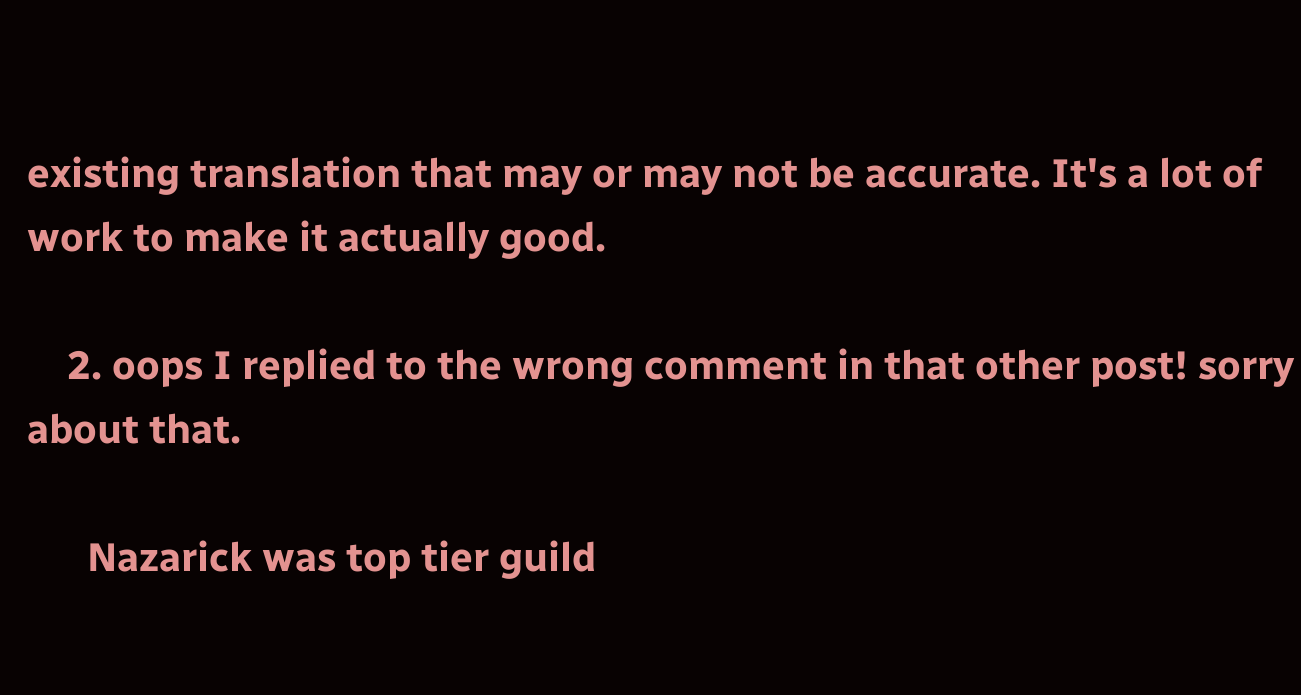existing translation that may or may not be accurate. It's a lot of work to make it actually good.

    2. oops I replied to the wrong comment in that other post! sorry about that.

      Nazarick was top tier guild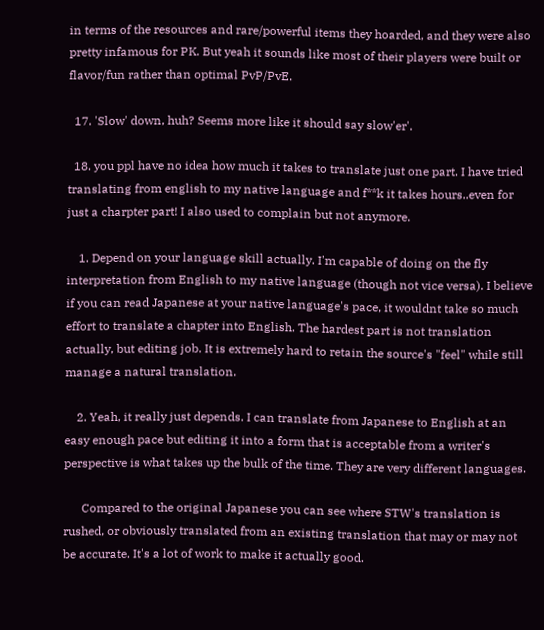in terms of the resources and rare/powerful items they hoarded, and they were also pretty infamous for PK. But yeah it sounds like most of their players were built or flavor/fun rather than optimal PvP/PvE.

  17. 'Slow' down, huh? Seems more like it should say slow'er'.

  18. you ppl have no idea how much it takes to translate just one part. I have tried translating from english to my native language and f**k it takes hours..even for just a charpter part! I also used to complain but not anymore.

    1. Depend on your language skill actually. I'm capable of doing on the fly interpretation from English to my native language (though not vice versa). I believe if you can read Japanese at your native language's pace, it wouldnt take so much effort to translate a chapter into English. The hardest part is not translation actually, but editing job. It is extremely hard to retain the source's "feel" while still manage a natural translation.

    2. Yeah, it really just depends. I can translate from Japanese to English at an easy enough pace but editing it into a form that is acceptable from a writer's perspective is what takes up the bulk of the time. They are very different languages.

      Compared to the original Japanese you can see where STW's translation is rushed, or obviously translated from an existing translation that may or may not be accurate. It's a lot of work to make it actually good.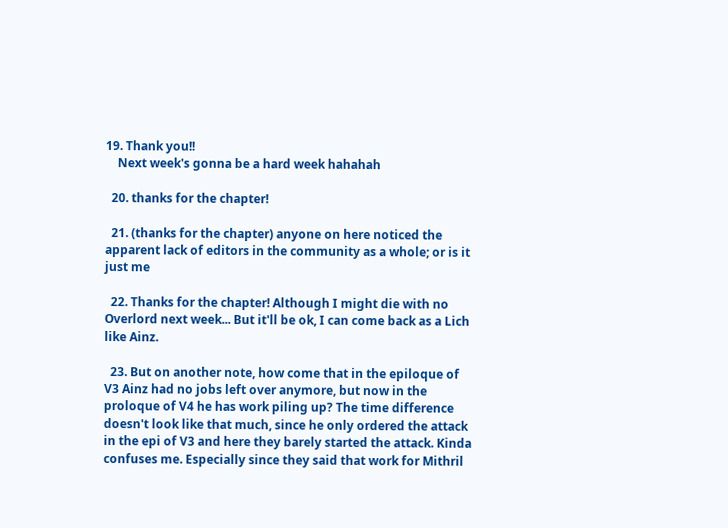19. Thank you!!
    Next week's gonna be a hard week hahahah

  20. thanks for the chapter!

  21. (thanks for the chapter) anyone on here noticed the apparent lack of editors in the community as a whole; or is it just me

  22. Thanks for the chapter! Although I might die with no Overlord next week... But it'll be ok, I can come back as a Lich like Ainz.

  23. But on another note, how come that in the epiloque of V3 Ainz had no jobs left over anymore, but now in the proloque of V4 he has work piling up? The time difference doesn't look like that much, since he only ordered the attack in the epi of V3 and here they barely started the attack. Kinda confuses me. Especially since they said that work for Mithril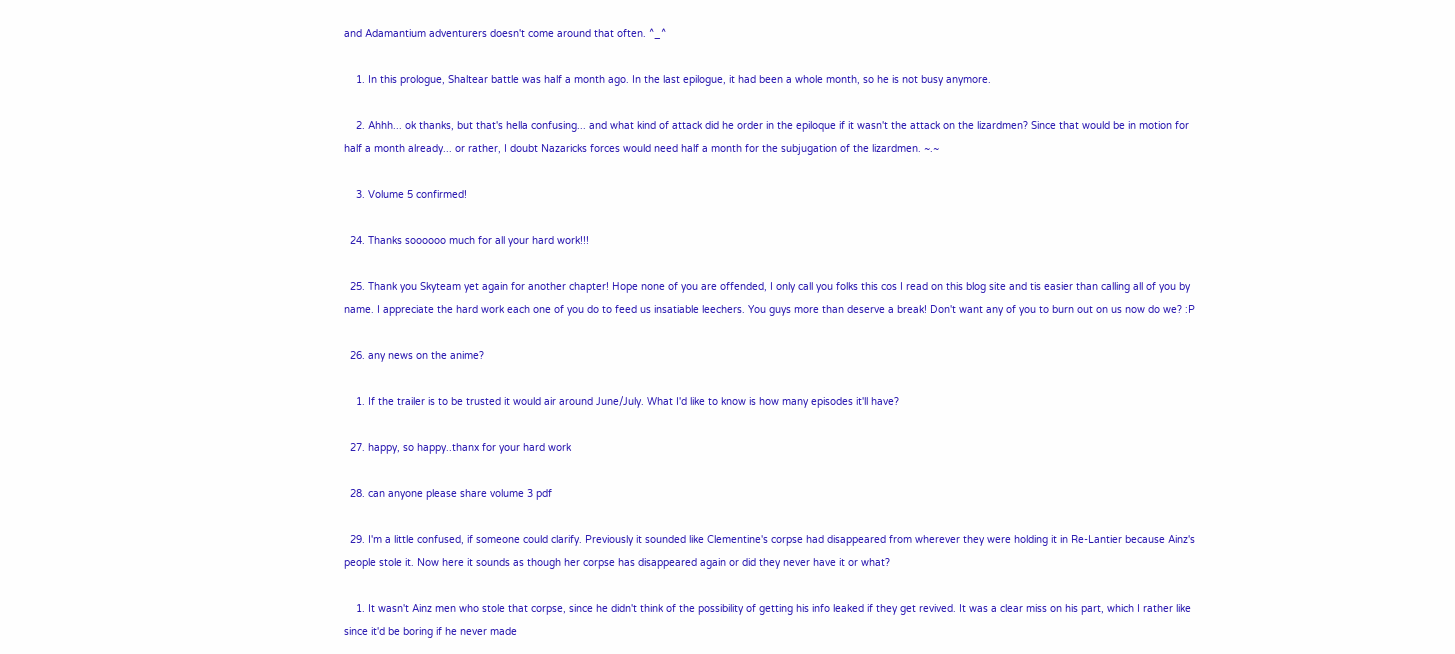and Adamantium adventurers doesn't come around that often. ^_^

    1. In this prologue, Shaltear battle was half a month ago. In the last epilogue, it had been a whole month, so he is not busy anymore.

    2. Ahhh... ok thanks, but that's hella confusing... and what kind of attack did he order in the epiloque if it wasn't the attack on the lizardmen? Since that would be in motion for half a month already... or rather, I doubt Nazaricks forces would need half a month for the subjugation of the lizardmen. ~.~

    3. Volume 5 confirmed!

  24. Thanks soooooo much for all your hard work!!!

  25. Thank you Skyteam yet again for another chapter! Hope none of you are offended, I only call you folks this cos I read on this blog site and tis easier than calling all of you by name. I appreciate the hard work each one of you do to feed us insatiable leechers. You guys more than deserve a break! Don't want any of you to burn out on us now do we? :P

  26. any news on the anime?

    1. If the trailer is to be trusted it would air around June/July. What I'd like to know is how many episodes it'll have?

  27. happy, so happy..thanx for your hard work

  28. can anyone please share volume 3 pdf

  29. I'm a little confused, if someone could clarify. Previously it sounded like Clementine's corpse had disappeared from wherever they were holding it in Re-Lantier because Ainz's people stole it. Now here it sounds as though her corpse has disappeared again or did they never have it or what?

    1. It wasn't Ainz men who stole that corpse, since he didn't think of the possibility of getting his info leaked if they get revived. It was a clear miss on his part, which I rather like since it'd be boring if he never made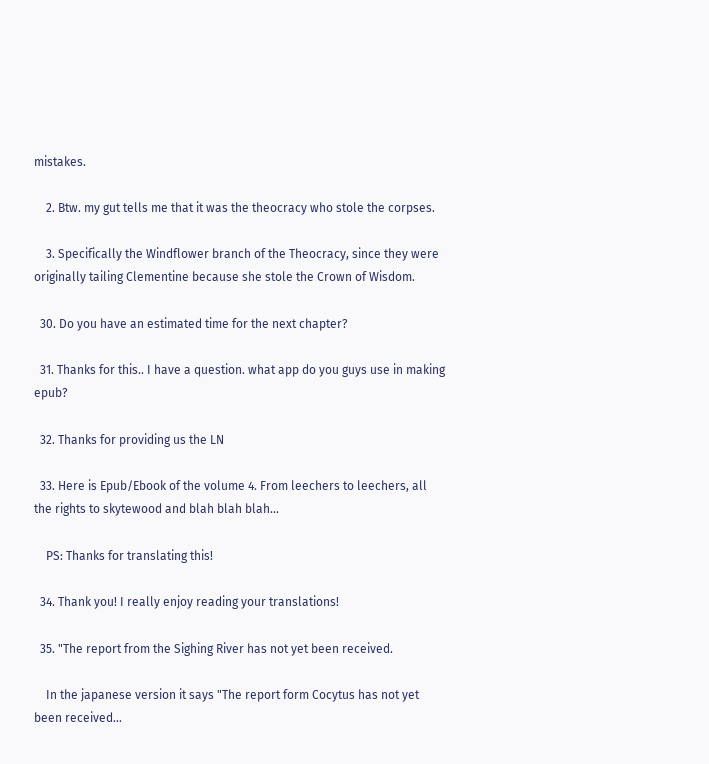mistakes.

    2. Btw. my gut tells me that it was the theocracy who stole the corpses.

    3. Specifically the Windflower branch of the Theocracy, since they were originally tailing Clementine because she stole the Crown of Wisdom.

  30. Do you have an estimated time for the next chapter?

  31. Thanks for this.. I have a question. what app do you guys use in making epub?

  32. Thanks for providing us the LN

  33. Here is Epub/Ebook of the volume 4. From leechers to leechers, all the rights to skytewood and blah blah blah...

    PS: Thanks for translating this!

  34. Thank you! I really enjoy reading your translations!

  35. "The report from the Sighing River has not yet been received.

    In the japanese version it says "The report form Cocytus has not yet been received...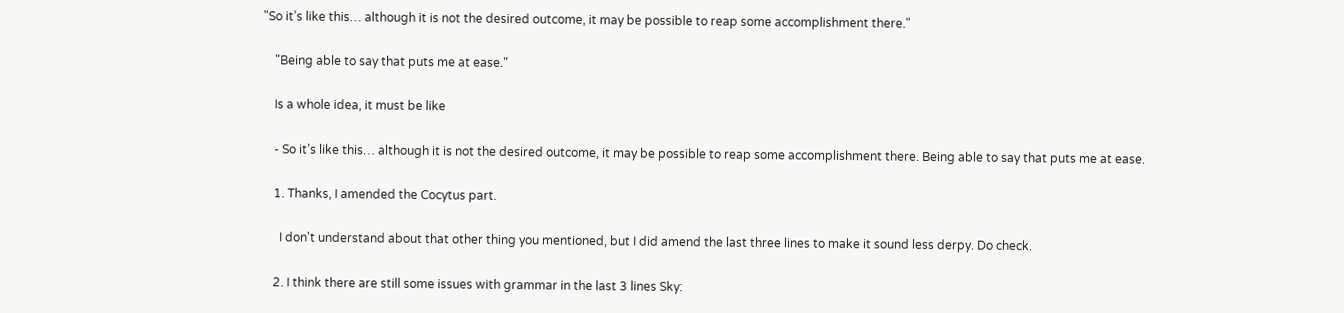"So it’s like this… although it is not the desired outcome, it may be possible to reap some accomplishment there."

    "Being able to say that puts me at ease."

    Is a whole idea, it must be like

    - So it’s like this… although it is not the desired outcome, it may be possible to reap some accomplishment there. Being able to say that puts me at ease.

    1. Thanks, I amended the Cocytus part.

      I don't understand about that other thing you mentioned, but I did amend the last three lines to make it sound less derpy. Do check.

    2. I think there are still some issues with grammar in the last 3 lines Sky: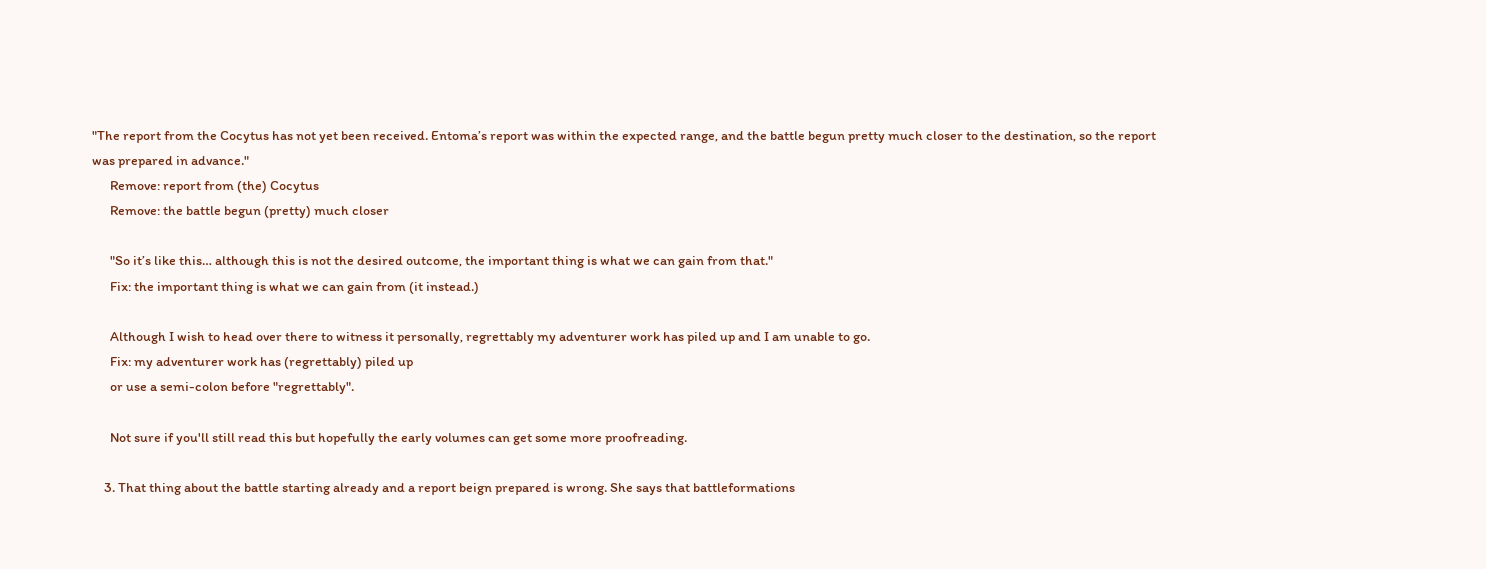"The report from the Cocytus has not yet been received. Entoma’s report was within the expected range, and the battle begun pretty much closer to the destination, so the report was prepared in advance."
      Remove: report from (the) Cocytus
      Remove: the battle begun (pretty) much closer

      "So it’s like this… although this is not the desired outcome, the important thing is what we can gain from that."
      Fix: the important thing is what we can gain from (it instead.)

      Although I wish to head over there to witness it personally, regrettably my adventurer work has piled up and I am unable to go.
      Fix: my adventurer work has (regrettably) piled up
      or use a semi-colon before "regrettably".

      Not sure if you'll still read this but hopefully the early volumes can get some more proofreading.

    3. That thing about the battle starting already and a report beign prepared is wrong. She says that battleformations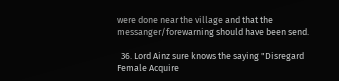were done near the village and that the messanger/forewarning should have been send.

  36. Lord Ainz sure knows the saying "Disregard Female Acquire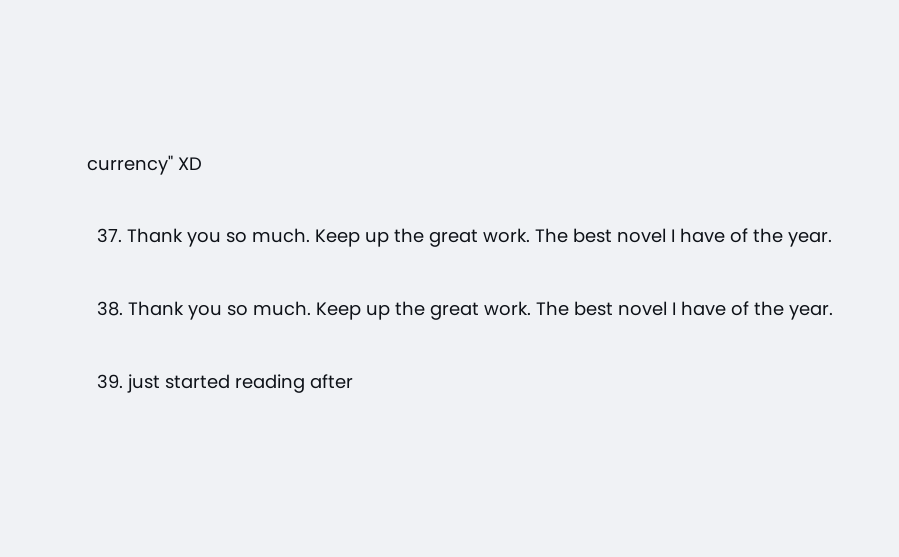currency" XD

  37. Thank you so much. Keep up the great work. The best novel I have of the year.

  38. Thank you so much. Keep up the great work. The best novel I have of the year.

  39. just started reading after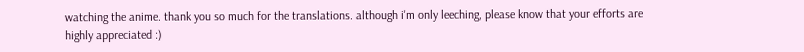watching the anime. thank you so much for the translations. although i'm only leeching, please know that your efforts are highly appreciated :)